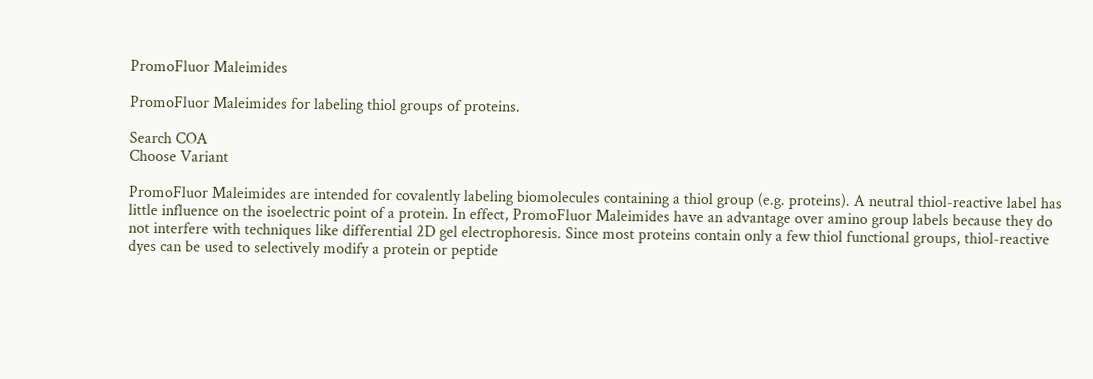PromoFluor Maleimides

PromoFluor Maleimides for labeling thiol groups of proteins.

Search COA
Choose Variant

PromoFluor Maleimides are intended for covalently labeling biomolecules containing a thiol group (e.g. proteins). A neutral thiol-reactive label has little influence on the isoelectric point of a protein. In effect, PromoFluor Maleimides have an advantage over amino group labels because they do not interfere with techniques like differential 2D gel electrophoresis. Since most proteins contain only a few thiol functional groups, thiol-reactive dyes can be used to selectively modify a protein or peptide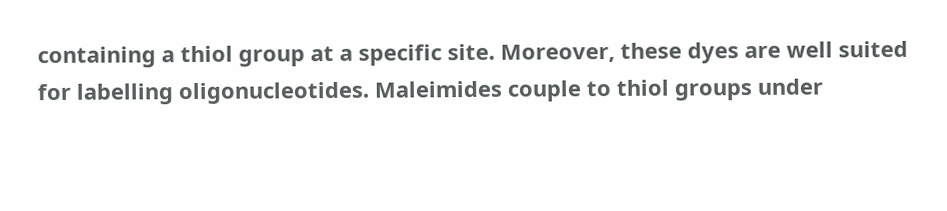containing a thiol group at a specific site. Moreover, these dyes are well suited for labelling oligonucleotides. Maleimides couple to thiol groups under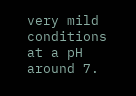very mild conditions at a pH around 7.